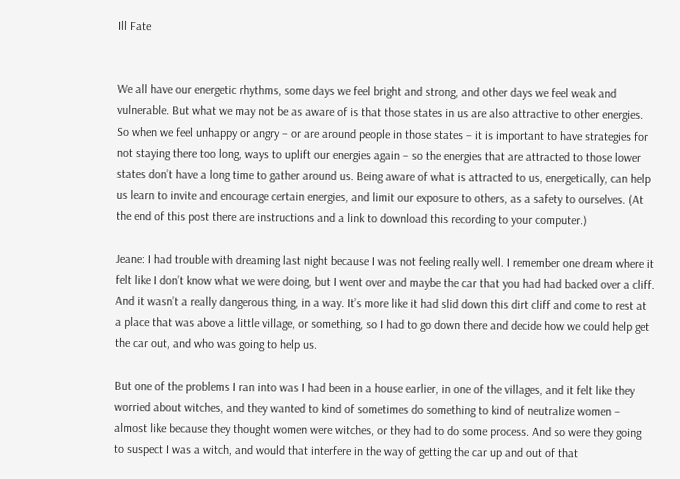Ill Fate


We all have our energetic rhythms, some days we feel bright and strong, and other days we feel weak and vulnerable. But what we may not be as aware of is that those states in us are also attractive to other energies. So when we feel unhappy or angry – or are around people in those states – it is important to have strategies for not staying there too long, ways to uplift our energies again – so the energies that are attracted to those lower states don’t have a long time to gather around us. Being aware of what is attracted to us, energetically, can help us learn to invite and encourage certain energies, and limit our exposure to others, as a safety to ourselves. (At the end of this post there are instructions and a link to download this recording to your computer.)

Jeane: I had trouble with dreaming last night because I was not feeling really well. I remember one dream where it felt like I don’t know what we were doing, but I went over and maybe the car that you had had backed over a cliff. And it wasn’t a really dangerous thing, in a way. It’s more like it had slid down this dirt cliff and come to rest at a place that was above a little village, or something, so I had to go down there and decide how we could help get the car out, and who was going to help us.

But one of the problems I ran into was I had been in a house earlier, in one of the villages, and it felt like they worried about witches, and they wanted to kind of sometimes do something to kind of neutralize women – almost like because they thought women were witches, or they had to do some process. And so were they going to suspect I was a witch, and would that interfere in the way of getting the car up and out of that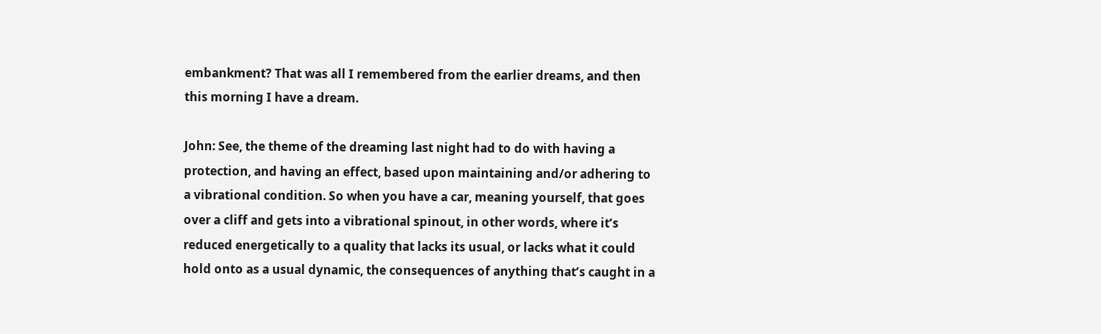embankment? That was all I remembered from the earlier dreams, and then this morning I have a dream.

John: See, the theme of the dreaming last night had to do with having a protection, and having an effect, based upon maintaining and/or adhering to a vibrational condition. So when you have a car, meaning yourself, that goes over a cliff and gets into a vibrational spinout, in other words, where it’s reduced energetically to a quality that lacks its usual, or lacks what it could hold onto as a usual dynamic, the consequences of anything that’s caught in a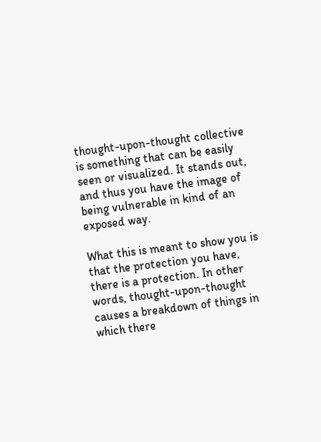thought-upon-thought collective is something that can be easily seen or visualized. It stands out, and thus you have the image of being vulnerable in kind of an exposed way.

What this is meant to show you is that the protection you have, there is a protection. In other words, thought-upon-thought causes a breakdown of things in which there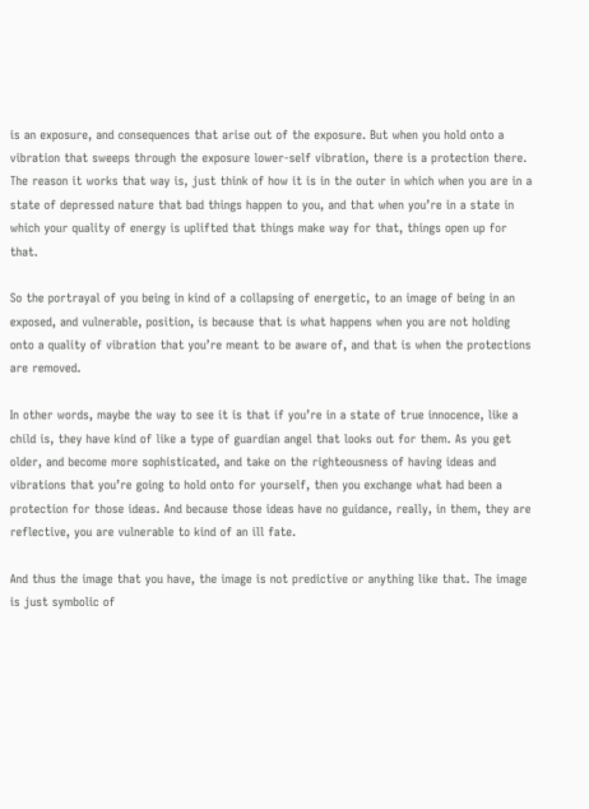is an exposure, and consequences that arise out of the exposure. But when you hold onto a vibration that sweeps through the exposure lower-self vibration, there is a protection there. The reason it works that way is, just think of how it is in the outer in which when you are in a state of depressed nature that bad things happen to you, and that when you’re in a state in which your quality of energy is uplifted that things make way for that, things open up for that.

So the portrayal of you being in kind of a collapsing of energetic, to an image of being in an exposed, and vulnerable, position, is because that is what happens when you are not holding onto a quality of vibration that you’re meant to be aware of, and that is when the protections are removed.

In other words, maybe the way to see it is that if you’re in a state of true innocence, like a child is, they have kind of like a type of guardian angel that looks out for them. As you get older, and become more sophisticated, and take on the righteousness of having ideas and vibrations that you’re going to hold onto for yourself, then you exchange what had been a protection for those ideas. And because those ideas have no guidance, really, in them, they are reflective, you are vulnerable to kind of an ill fate.

And thus the image that you have, the image is not predictive or anything like that. The image is just symbolic of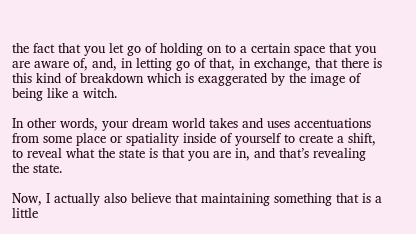the fact that you let go of holding on to a certain space that you are aware of, and, in letting go of that, in exchange, that there is this kind of breakdown which is exaggerated by the image of being like a witch.

In other words, your dream world takes and uses accentuations from some place or spatiality inside of yourself to create a shift, to reveal what the state is that you are in, and that’s revealing the state.

Now, I actually also believe that maintaining something that is a little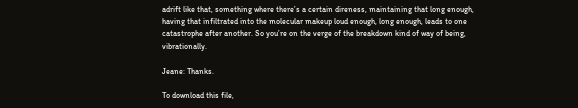adrift like that, something where there’s a certain direness, maintaining that long enough, having that infiltrated into the molecular makeup loud enough, long enough, leads to one catastrophe after another. So you’re on the verge of the breakdown kind of way of being, vibrationally.

Jeane: Thanks.

To download this file,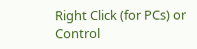Right Click (for PCs) or Control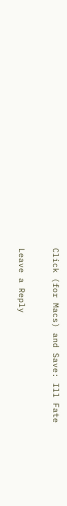Click (for Macs) and Save: Ill Fate

Leave a Reply